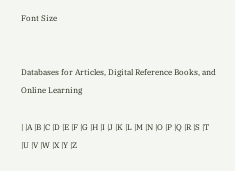Font Size


Databases for Articles, Digital Reference Books, and Online Learning

| |A |B |C |D |E |F |G |H |I |J |K |L |M |N |O |P |Q |R |S |T |U |V |W |X |Y |Z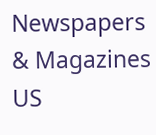Newspapers & Magazines
US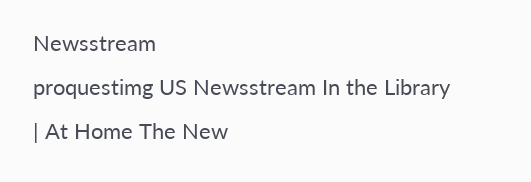Newsstream
proquestimg US Newsstream In the Library | At Home The New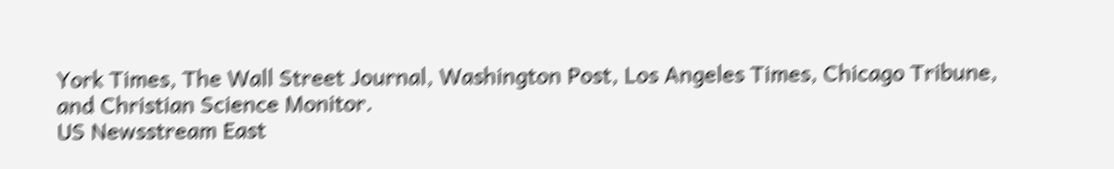York Times, The Wall Street Journal, Washington Post, Los Angeles Times, Chicago Tribune, and Christian Science Monitor.
US Newsstream East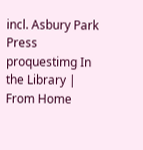incl. Asbury Park Press
proquestimg In the Library | From Home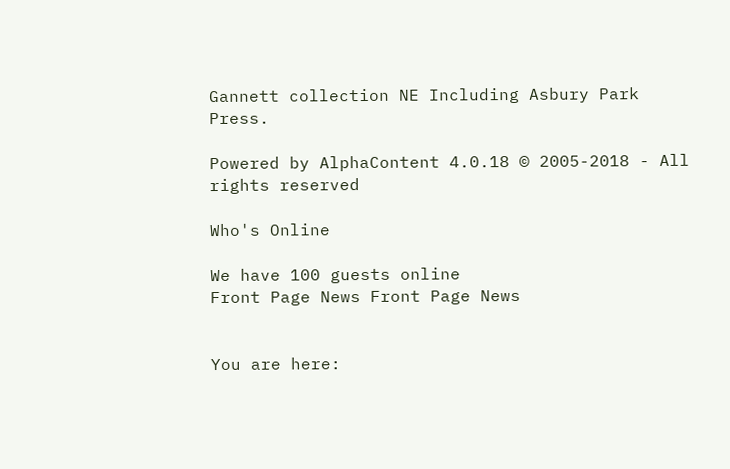Gannett collection NE Including Asbury Park Press.

Powered by AlphaContent 4.0.18 © 2005-2018 - All rights reserved

Who's Online

We have 100 guests online
Front Page News Front Page News


You are here: